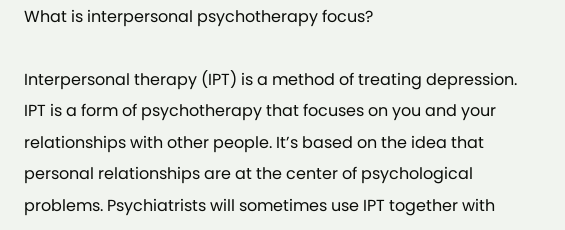What is interpersonal psychotherapy focus?

Interpersonal therapy (IPT) is a method of treating depression. IPT is a form of psychotherapy that focuses on you and your relationships with other people. It’s based on the idea that personal relationships are at the center of psychological problems. Psychiatrists will sometimes use IPT together with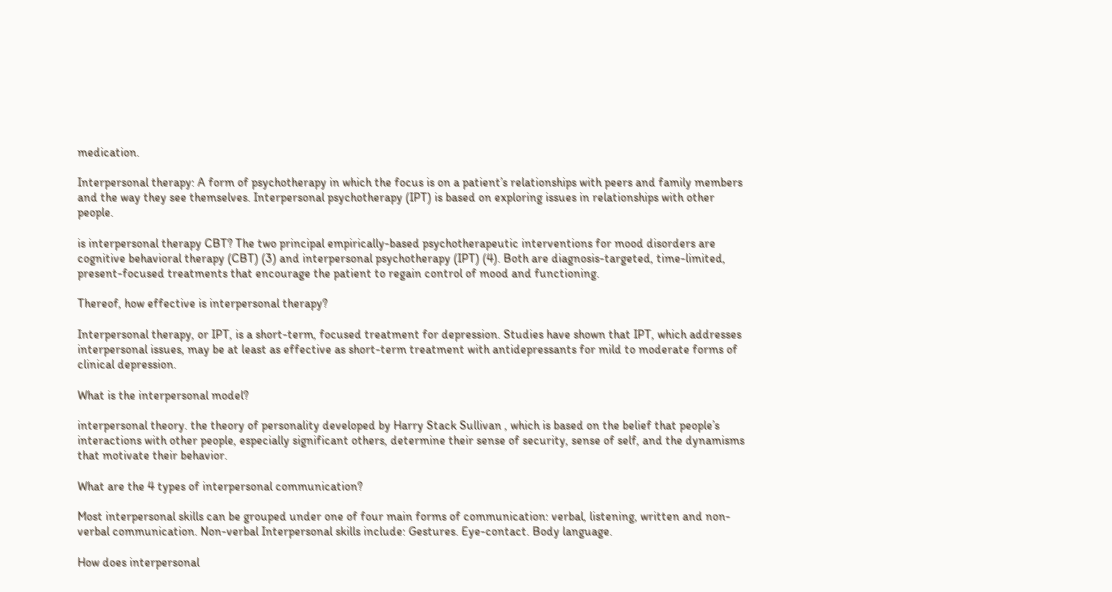medication.

Interpersonal therapy: A form of psychotherapy in which the focus is on a patient’s relationships with peers and family members and the way they see themselves. Interpersonal psychotherapy (IPT) is based on exploring issues in relationships with other people.

is interpersonal therapy CBT? The two principal empirically-based psychotherapeutic interventions for mood disorders are cognitive behavioral therapy (CBT) (3) and interpersonal psychotherapy (IPT) (4). Both are diagnosis-targeted, time-limited, present-focused treatments that encourage the patient to regain control of mood and functioning.

Thereof, how effective is interpersonal therapy?

Interpersonal therapy, or IPT, is a short-term, focused treatment for depression. Studies have shown that IPT, which addresses interpersonal issues, may be at least as effective as short-term treatment with antidepressants for mild to moderate forms of clinical depression.

What is the interpersonal model?

interpersonal theory. the theory of personality developed by Harry Stack Sullivan , which is based on the belief that people’s interactions with other people, especially significant others, determine their sense of security, sense of self, and the dynamisms that motivate their behavior.

What are the 4 types of interpersonal communication?

Most interpersonal skills can be grouped under one of four main forms of communication: verbal, listening, written and non-verbal communication. Non-verbal Interpersonal skills include: Gestures. Eye-contact. Body language.

How does interpersonal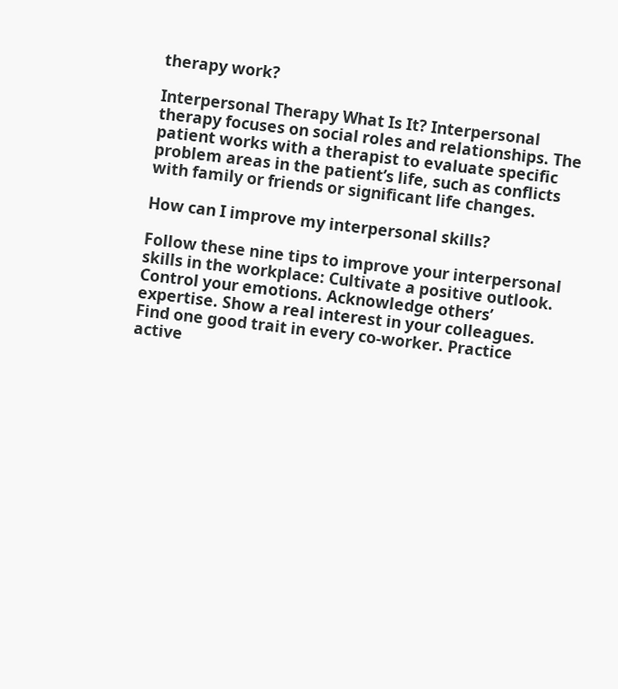therapy work?

Interpersonal Therapy What Is It? Interpersonal therapy focuses on social roles and relationships. The patient works with a therapist to evaluate specific problem areas in the patient’s life, such as conflicts with family or friends or significant life changes.

How can I improve my interpersonal skills?

Follow these nine tips to improve your interpersonal skills in the workplace: Cultivate a positive outlook. Control your emotions. Acknowledge others’ expertise. Show a real interest in your colleagues. Find one good trait in every co-worker. Practice active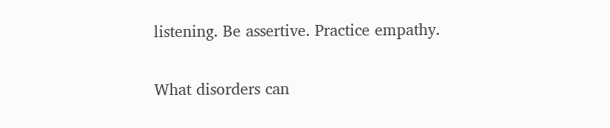listening. Be assertive. Practice empathy.

What disorders can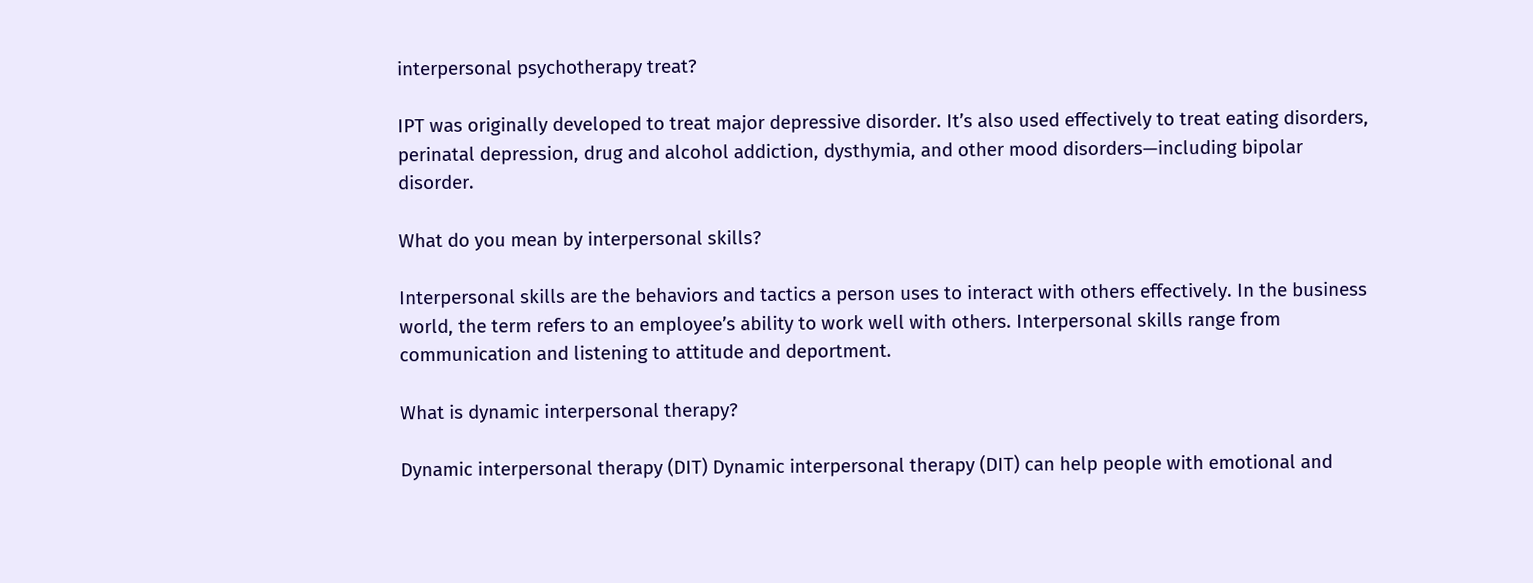interpersonal psychotherapy treat?

IPT was originally developed to treat major depressive disorder. It’s also used effectively to treat eating disorders, perinatal depression, drug and alcohol addiction, dysthymia, and other mood disorders—including bipolar disorder.

What do you mean by interpersonal skills?

Interpersonal skills are the behaviors and tactics a person uses to interact with others effectively. In the business world, the term refers to an employee’s ability to work well with others. Interpersonal skills range from communication and listening to attitude and deportment.

What is dynamic interpersonal therapy?

Dynamic interpersonal therapy (DIT) Dynamic interpersonal therapy (DIT) can help people with emotional and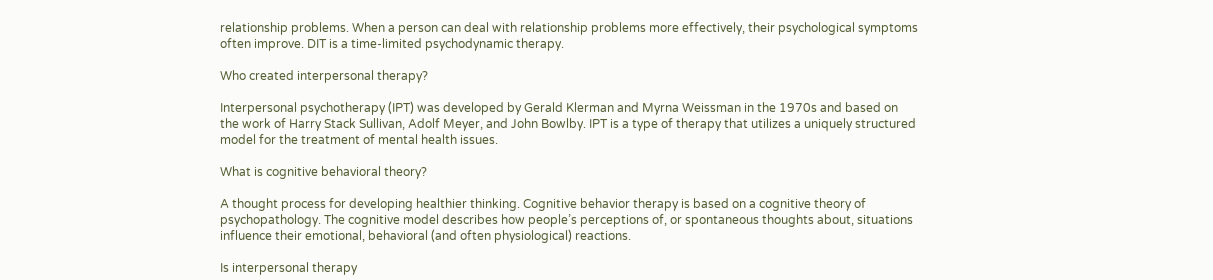relationship problems. When a person can deal with relationship problems more effectively, their psychological symptoms often improve. DIT is a time-limited psychodynamic therapy.

Who created interpersonal therapy?

Interpersonal psychotherapy (IPT) was developed by Gerald Klerman and Myrna Weissman in the 1970s and based on the work of Harry Stack Sullivan, Adolf Meyer, and John Bowlby. IPT is a type of therapy that utilizes a uniquely structured model for the treatment of mental health issues.

What is cognitive behavioral theory?

A thought process for developing healthier thinking. Cognitive behavior therapy is based on a cognitive theory of psychopathology. The cognitive model describes how people’s perceptions of, or spontaneous thoughts about, situations influence their emotional, behavioral (and often physiological) reactions.

Is interpersonal therapy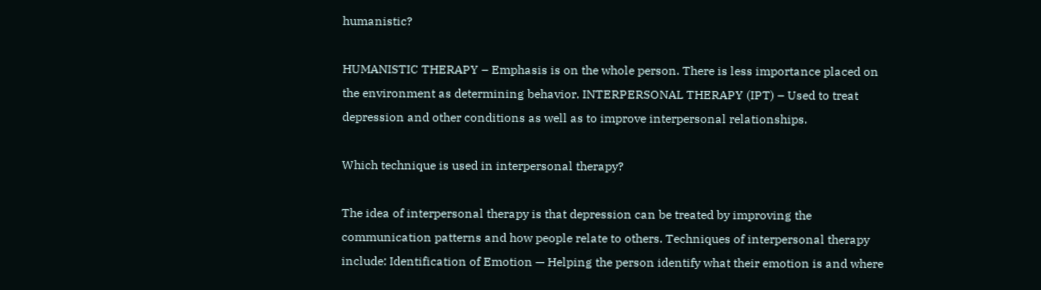humanistic?

HUMANISTIC THERAPY – Emphasis is on the whole person. There is less importance placed on the environment as determining behavior. INTERPERSONAL THERAPY (IPT) – Used to treat depression and other conditions as well as to improve interpersonal relationships.

Which technique is used in interpersonal therapy?

The idea of interpersonal therapy is that depression can be treated by improving the communication patterns and how people relate to others. Techniques of interpersonal therapy include: Identification of Emotion — Helping the person identify what their emotion is and where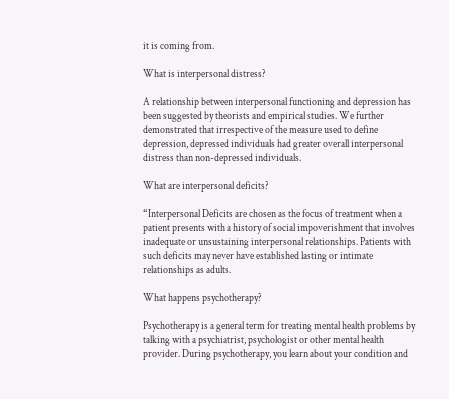it is coming from.

What is interpersonal distress?

A relationship between interpersonal functioning and depression has been suggested by theorists and empirical studies. We further demonstrated that irrespective of the measure used to define depression, depressed individuals had greater overall interpersonal distress than non-depressed individuals.

What are interpersonal deficits?

“Interpersonal Deficits are chosen as the focus of treatment when a patient presents with a history of social impoverishment that involves inadequate or unsustaining interpersonal relationships. Patients with such deficits may never have established lasting or intimate relationships as adults.

What happens psychotherapy?

Psychotherapy is a general term for treating mental health problems by talking with a psychiatrist, psychologist or other mental health provider. During psychotherapy, you learn about your condition and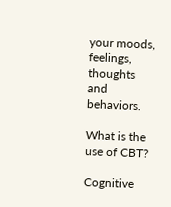your moods, feelings, thoughts and behaviors.

What is the use of CBT?

Cognitive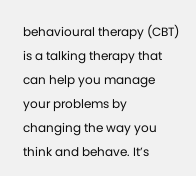behavioural therapy (CBT) is a talking therapy that can help you manage your problems by changing the way you think and behave. It’s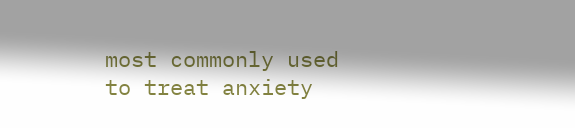most commonly used to treat anxiety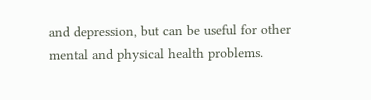and depression, but can be useful for other mental and physical health problems.